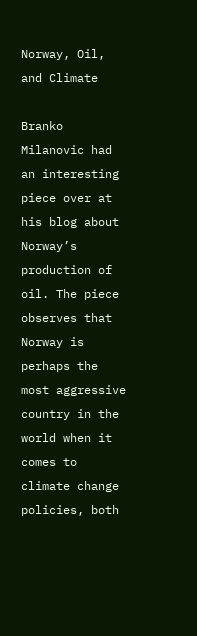Norway, Oil, and Climate

Branko Milanovic had an interesting piece over at his blog about Norway’s production of oil. The piece observes that Norway is perhaps the most aggressive country in the world when it comes to climate change policies, both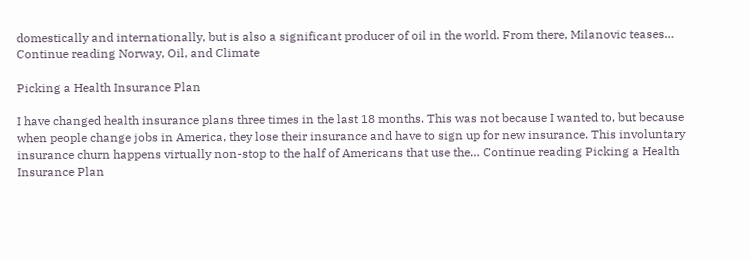domestically and internationally, but is also a significant producer of oil in the world. From there, Milanovic teases… Continue reading Norway, Oil, and Climate

Picking a Health Insurance Plan

I have changed health insurance plans three times in the last 18 months. This was not because I wanted to, but because when people change jobs in America, they lose their insurance and have to sign up for new insurance. This involuntary insurance churn happens virtually non-stop to the half of Americans that use the… Continue reading Picking a Health Insurance Plan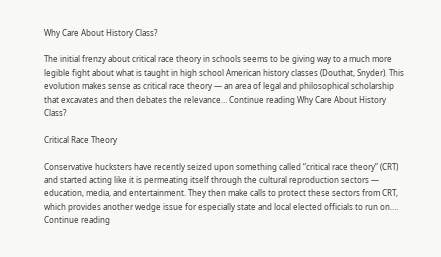Why Care About History Class?

The initial frenzy about critical race theory in schools seems to be giving way to a much more legible fight about what is taught in high school American history classes (Douthat, Snyder). This evolution makes sense as critical race theory — an area of legal and philosophical scholarship that excavates and then debates the relevance… Continue reading Why Care About History Class?

Critical Race Theory

Conservative hucksters have recently seized upon something called “critical race theory” (CRT) and started acting like it is permeating itself through the cultural reproduction sectors — education, media, and entertainment. They then make calls to protect these sectors from CRT, which provides another wedge issue for especially state and local elected officials to run on.… Continue reading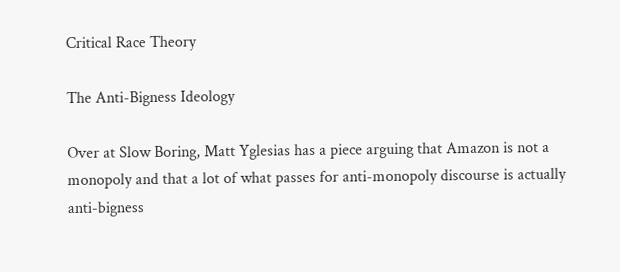Critical Race Theory

The Anti-Bigness Ideology

Over at Slow Boring, Matt Yglesias has a piece arguing that Amazon is not a monopoly and that a lot of what passes for anti-monopoly discourse is actually anti-bigness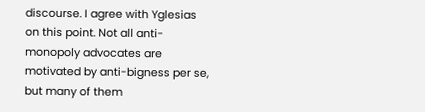discourse. I agree with Yglesias on this point. Not all anti-monopoly advocates are motivated by anti-bigness per se, but many of them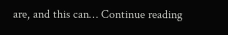are, and this can… Continue reading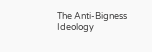The Anti-Bigness Ideology